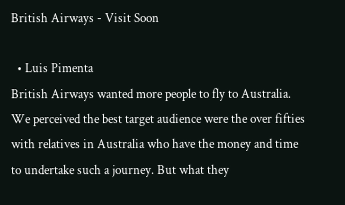British Airways - Visit Soon

  • Luis Pimenta
British Airways wanted more people to fly to Australia.
We perceived the best target audience were the over fifties with relatives in Australia who have the money and time to undertake such a journey. But what they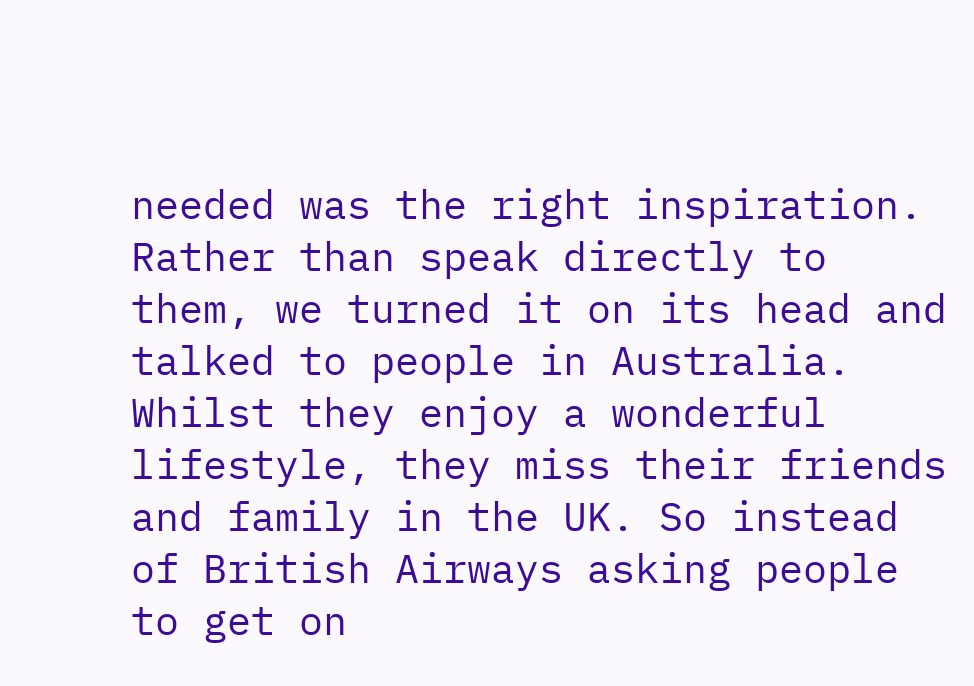needed was the right inspiration.
Rather than speak directly to them, we turned it on its head and talked to people in Australia. Whilst they enjoy a wonderful lifestyle, they miss their friends and family in the UK. So instead of British Airways asking people to get on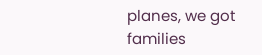planes, we got families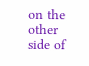on the other side of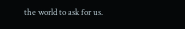the world to ask for us.